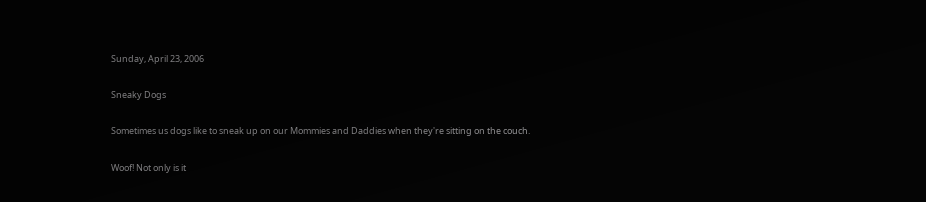Sunday, April 23, 2006

Sneaky Dogs

Sometimes us dogs like to sneak up on our Mommies and Daddies when they're sitting on the couch.

Woof! Not only is it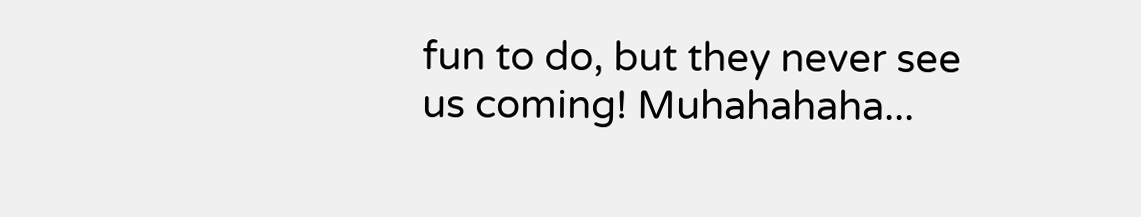fun to do, but they never see us coming! Muhahahaha...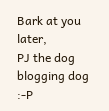Bark at you later,
PJ the dog blogging dog :-P